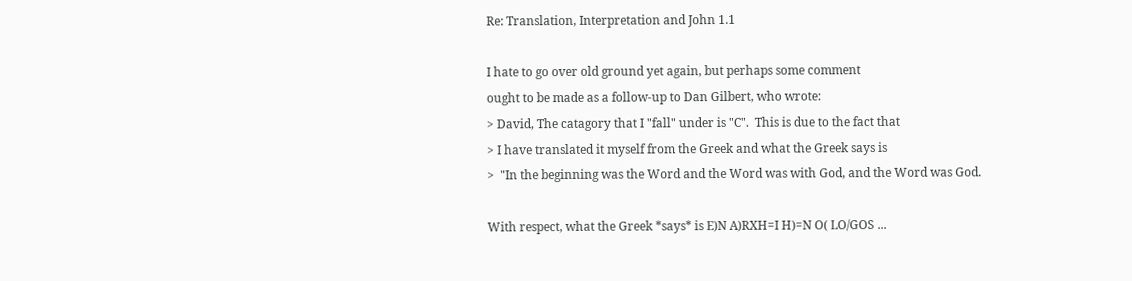Re: Translation, Interpretation and John 1.1

I hate to go over old ground yet again, but perhaps some comment
ought to be made as a follow-up to Dan Gilbert, who wrote:
> David, The catagory that I "fall" under is "C".  This is due to the fact that
> I have translated it myself from the Greek and what the Greek says is
>  "In the beginning was the Word and the Word was with God, and the Word was God.

With respect, what the Greek *says* is E)N A)RXH=I H)=N O( LO/GOS ...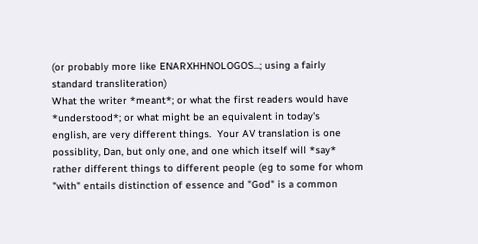(or probably more like ENARXHHNOLOGOS...; using a fairly
standard transliteration)
What the writer *meant*; or what the first readers would have
*understood*; or what might be an equivalent in today's
english, are very different things.  Your AV translation is one
possiblity, Dan, but only one, and one which itself will *say*
rather different things to different people (eg to some for whom
"with" entails distinction of essence and "God" is a common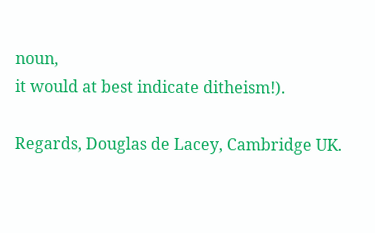noun,
it would at best indicate ditheism!).

Regards, Douglas de Lacey, Cambridge UK.